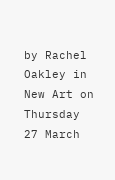by Rachel Oakley in New Art on Thursday 27 March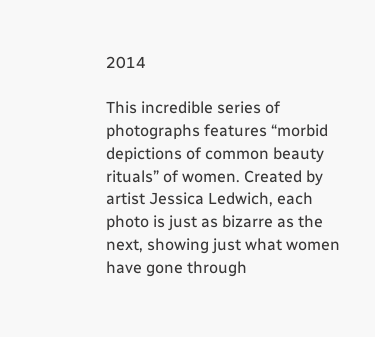2014

This incredible series of photographs features “morbid depictions of common beauty rituals” of women. Created by artist Jessica Ledwich, each photo is just as bizarre as the next, showing just what women have gone through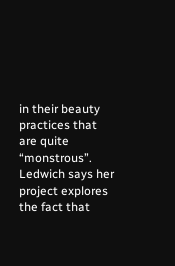in their beauty practices that are quite “monstrous”. Ledwich says her project explores the fact that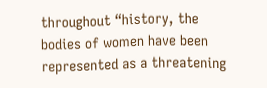throughout “history, the bodies of women have been represented as a threatening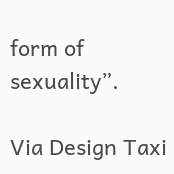form of sexuality”.

Via Design Taxi